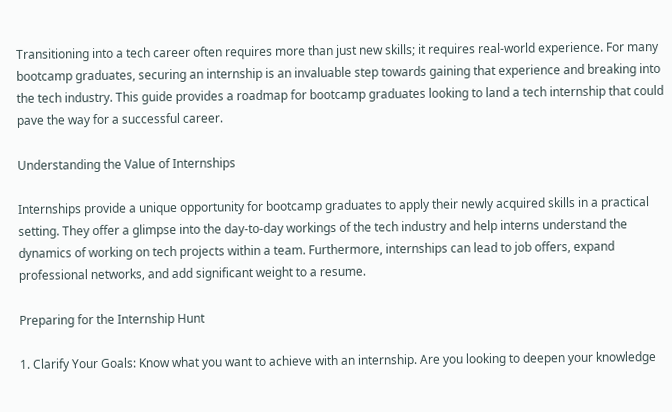Transitioning into a tech career often requires more than just new skills; it requires real-world experience. For many bootcamp graduates, securing an internship is an invaluable step towards gaining that experience and breaking into the tech industry. This guide provides a roadmap for bootcamp graduates looking to land a tech internship that could pave the way for a successful career.

Understanding the Value of Internships

Internships provide a unique opportunity for bootcamp graduates to apply their newly acquired skills in a practical setting. They offer a glimpse into the day-to-day workings of the tech industry and help interns understand the dynamics of working on tech projects within a team. Furthermore, internships can lead to job offers, expand professional networks, and add significant weight to a resume.

Preparing for the Internship Hunt

1. Clarify Your Goals: Know what you want to achieve with an internship. Are you looking to deepen your knowledge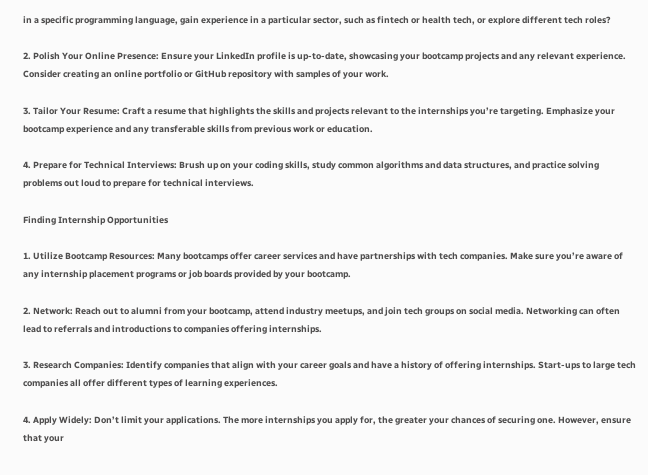in a specific programming language, gain experience in a particular sector, such as fintech or health tech, or explore different tech roles?

2. Polish Your Online Presence: Ensure your LinkedIn profile is up-to-date, showcasing your bootcamp projects and any relevant experience. Consider creating an online portfolio or GitHub repository with samples of your work.

3. Tailor Your Resume: Craft a resume that highlights the skills and projects relevant to the internships you’re targeting. Emphasize your bootcamp experience and any transferable skills from previous work or education.

4. Prepare for Technical Interviews: Brush up on your coding skills, study common algorithms and data structures, and practice solving problems out loud to prepare for technical interviews.

Finding Internship Opportunities

1. Utilize Bootcamp Resources: Many bootcamps offer career services and have partnerships with tech companies. Make sure you’re aware of any internship placement programs or job boards provided by your bootcamp.

2. Network: Reach out to alumni from your bootcamp, attend industry meetups, and join tech groups on social media. Networking can often lead to referrals and introductions to companies offering internships.

3. Research Companies: Identify companies that align with your career goals and have a history of offering internships. Start-ups to large tech companies all offer different types of learning experiences.

4. Apply Widely: Don’t limit your applications. The more internships you apply for, the greater your chances of securing one. However, ensure that your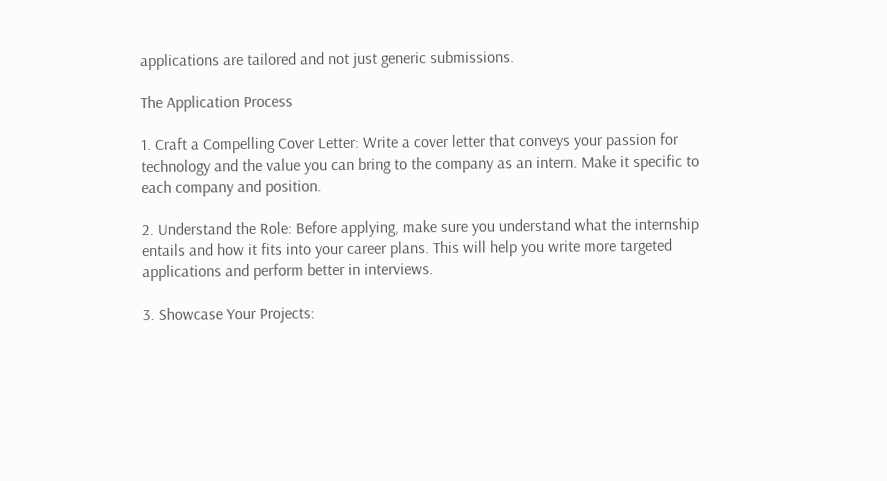applications are tailored and not just generic submissions.

The Application Process

1. Craft a Compelling Cover Letter: Write a cover letter that conveys your passion for technology and the value you can bring to the company as an intern. Make it specific to each company and position.

2. Understand the Role: Before applying, make sure you understand what the internship entails and how it fits into your career plans. This will help you write more targeted applications and perform better in interviews.

3. Showcase Your Projects: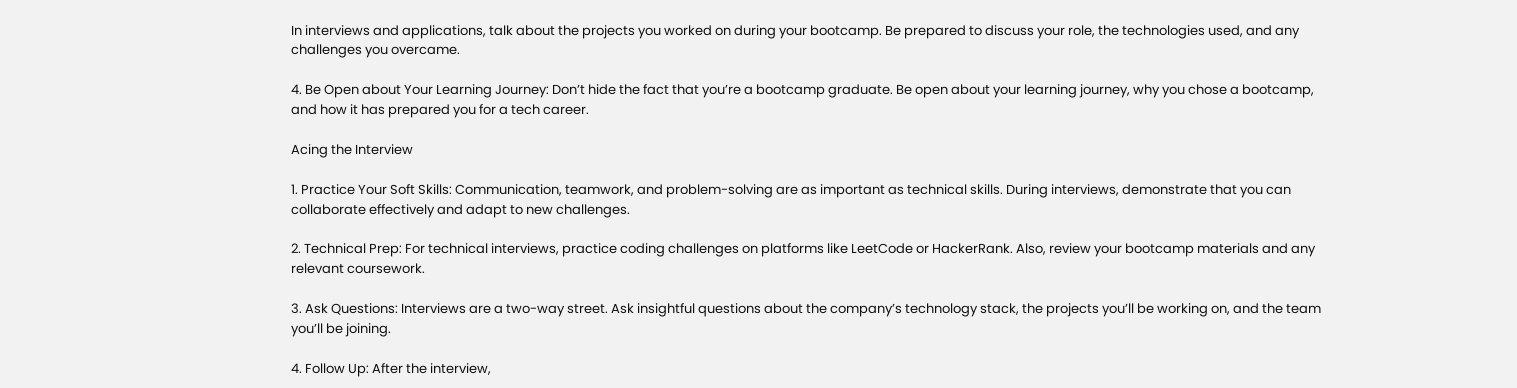In interviews and applications, talk about the projects you worked on during your bootcamp. Be prepared to discuss your role, the technologies used, and any challenges you overcame.

4. Be Open about Your Learning Journey: Don’t hide the fact that you’re a bootcamp graduate. Be open about your learning journey, why you chose a bootcamp, and how it has prepared you for a tech career.

Acing the Interview

1. Practice Your Soft Skills: Communication, teamwork, and problem-solving are as important as technical skills. During interviews, demonstrate that you can collaborate effectively and adapt to new challenges.

2. Technical Prep: For technical interviews, practice coding challenges on platforms like LeetCode or HackerRank. Also, review your bootcamp materials and any relevant coursework.

3. Ask Questions: Interviews are a two-way street. Ask insightful questions about the company’s technology stack, the projects you’ll be working on, and the team you’ll be joining.

4. Follow Up: After the interview,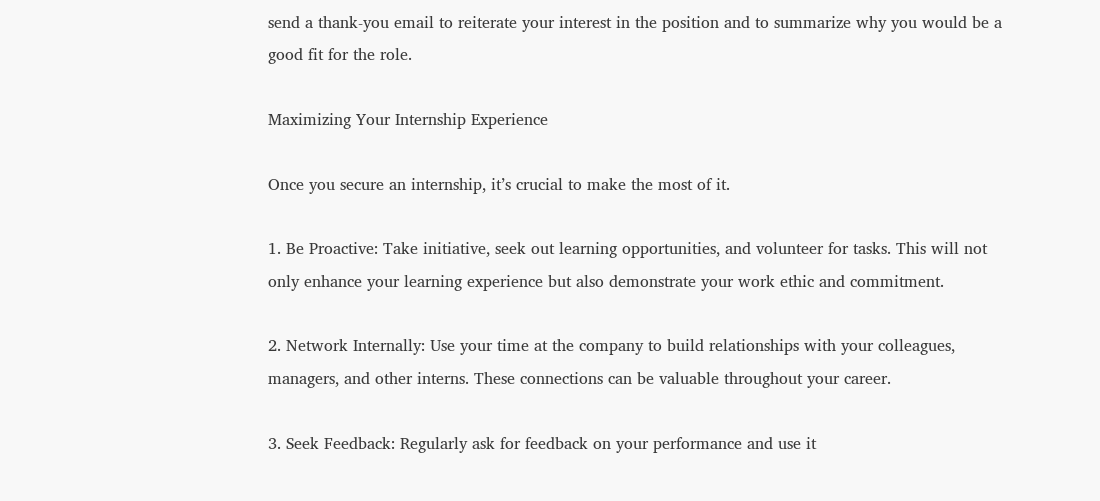send a thank-you email to reiterate your interest in the position and to summarize why you would be a good fit for the role.

Maximizing Your Internship Experience

Once you secure an internship, it’s crucial to make the most of it.

1. Be Proactive: Take initiative, seek out learning opportunities, and volunteer for tasks. This will not only enhance your learning experience but also demonstrate your work ethic and commitment.

2. Network Internally: Use your time at the company to build relationships with your colleagues, managers, and other interns. These connections can be valuable throughout your career.

3. Seek Feedback: Regularly ask for feedback on your performance and use it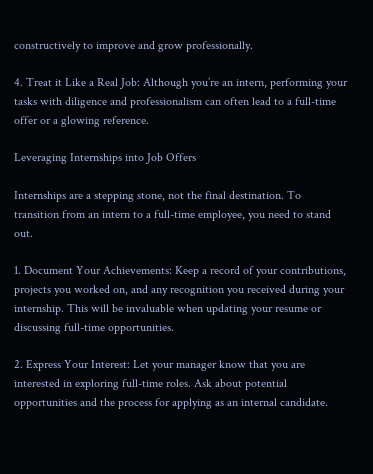constructively to improve and grow professionally.

4. Treat it Like a Real Job: Although you’re an intern, performing your tasks with diligence and professionalism can often lead to a full-time offer or a glowing reference.

Leveraging Internships into Job Offers

Internships are a stepping stone, not the final destination. To transition from an intern to a full-time employee, you need to stand out.

1. Document Your Achievements: Keep a record of your contributions, projects you worked on, and any recognition you received during your internship. This will be invaluable when updating your resume or discussing full-time opportunities.

2. Express Your Interest: Let your manager know that you are interested in exploring full-time roles. Ask about potential opportunities and the process for applying as an internal candidate.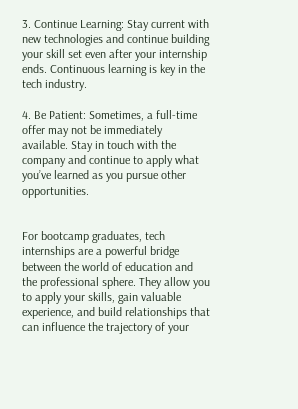3. Continue Learning: Stay current with new technologies and continue building your skill set even after your internship ends. Continuous learning is key in the tech industry.

4. Be Patient: Sometimes, a full-time offer may not be immediately available. Stay in touch with the company and continue to apply what you’ve learned as you pursue other opportunities.


For bootcamp graduates, tech internships are a powerful bridge between the world of education and the professional sphere. They allow you to apply your skills, gain valuable experience, and build relationships that can influence the trajectory of your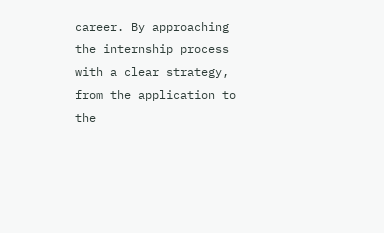career. By approaching the internship process with a clear strategy, from the application to the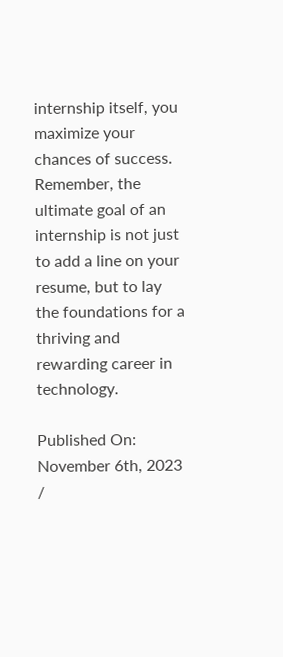internship itself, you maximize your chances of success. Remember, the ultimate goal of an internship is not just to add a line on your resume, but to lay the foundations for a thriving and rewarding career in technology.

Published On: November 6th, 2023 /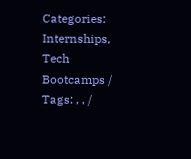Categories: Internships, Tech Bootcamps / Tags: , , /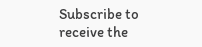Subscribe to receive the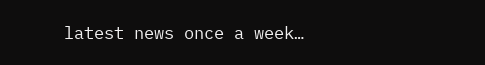latest news once a week…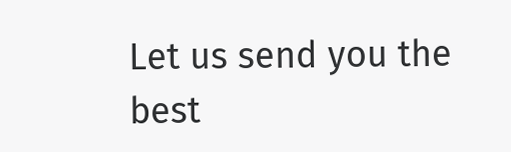Let us send you the best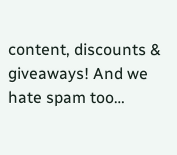content, discounts & giveaways! And we hate spam too…